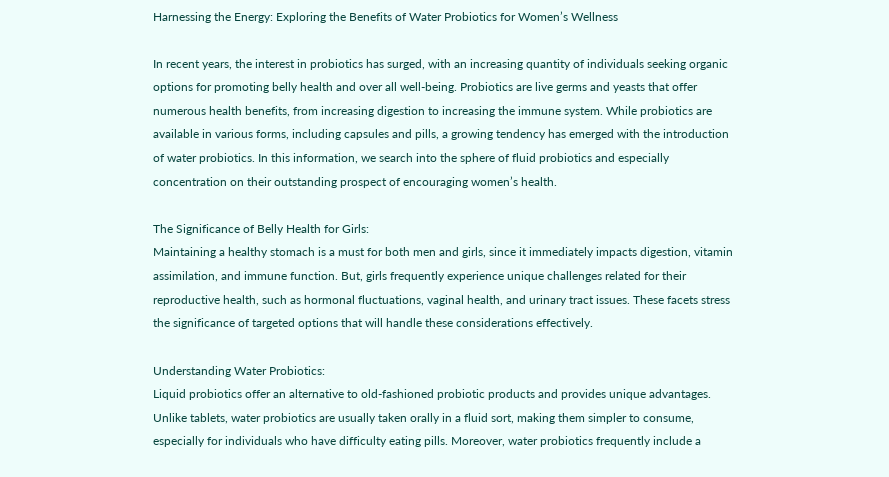Harnessing the Energy: Exploring the Benefits of Water Probiotics for Women’s Wellness

In recent years, the interest in probiotics has surged, with an increasing quantity of individuals seeking organic options for promoting belly health and over all well-being. Probiotics are live germs and yeasts that offer numerous health benefits, from increasing digestion to increasing the immune system. While probiotics are available in various forms, including capsules and pills, a growing tendency has emerged with the introduction of water probiotics. In this information, we search into the sphere of fluid probiotics and especially concentration on their outstanding prospect of encouraging women’s health.

The Significance of Belly Health for Girls:
Maintaining a healthy stomach is a must for both men and girls, since it immediately impacts digestion, vitamin assimilation, and immune function. But, girls frequently experience unique challenges related for their reproductive health, such as hormonal fluctuations, vaginal health, and urinary tract issues. These facets stress the significance of targeted options that will handle these considerations effectively.

Understanding Water Probiotics:
Liquid probiotics offer an alternative to old-fashioned probiotic products and provides unique advantages. Unlike tablets, water probiotics are usually taken orally in a fluid sort, making them simpler to consume, especially for individuals who have difficulty eating pills. Moreover, water probiotics frequently include a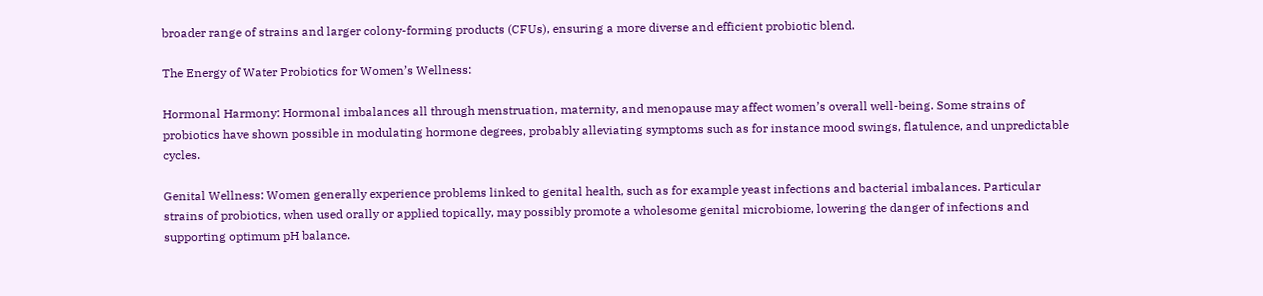broader range of strains and larger colony-forming products (CFUs), ensuring a more diverse and efficient probiotic blend.

The Energy of Water Probiotics for Women’s Wellness:

Hormonal Harmony: Hormonal imbalances all through menstruation, maternity, and menopause may affect women’s overall well-being. Some strains of probiotics have shown possible in modulating hormone degrees, probably alleviating symptoms such as for instance mood swings, flatulence, and unpredictable cycles.

Genital Wellness: Women generally experience problems linked to genital health, such as for example yeast infections and bacterial imbalances. Particular strains of probiotics, when used orally or applied topically, may possibly promote a wholesome genital microbiome, lowering the danger of infections and supporting optimum pH balance.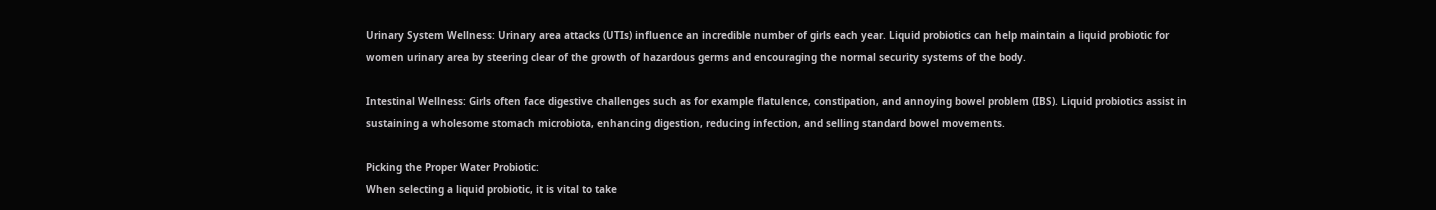Urinary System Wellness: Urinary area attacks (UTIs) influence an incredible number of girls each year. Liquid probiotics can help maintain a liquid probiotic for women urinary area by steering clear of the growth of hazardous germs and encouraging the normal security systems of the body.

Intestinal Wellness: Girls often face digestive challenges such as for example flatulence, constipation, and annoying bowel problem (IBS). Liquid probiotics assist in sustaining a wholesome stomach microbiota, enhancing digestion, reducing infection, and selling standard bowel movements.

Picking the Proper Water Probiotic:
When selecting a liquid probiotic, it is vital to take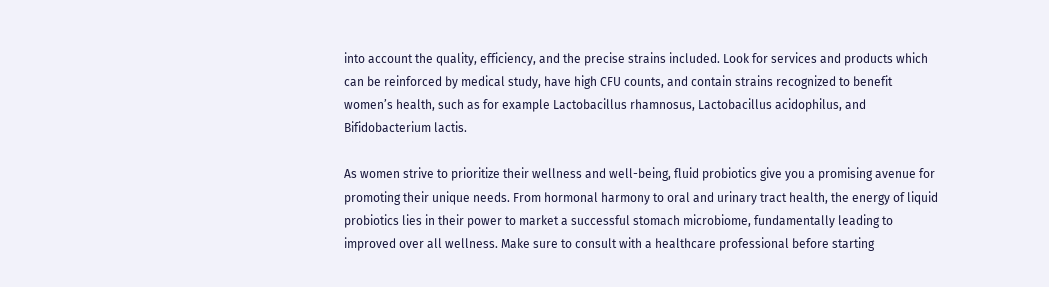into account the quality, efficiency, and the precise strains included. Look for services and products which can be reinforced by medical study, have high CFU counts, and contain strains recognized to benefit women’s health, such as for example Lactobacillus rhamnosus, Lactobacillus acidophilus, and Bifidobacterium lactis.

As women strive to prioritize their wellness and well-being, fluid probiotics give you a promising avenue for promoting their unique needs. From hormonal harmony to oral and urinary tract health, the energy of liquid probiotics lies in their power to market a successful stomach microbiome, fundamentally leading to improved over all wellness. Make sure to consult with a healthcare professional before starting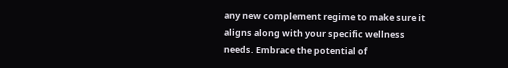any new complement regime to make sure it aligns along with your specific wellness needs. Embrace the potential of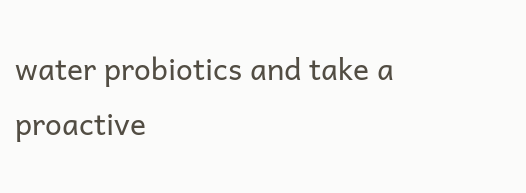water probiotics and take a proactive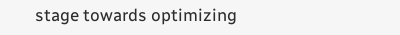stage towards optimizing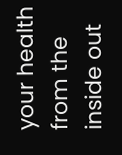your health from the inside out